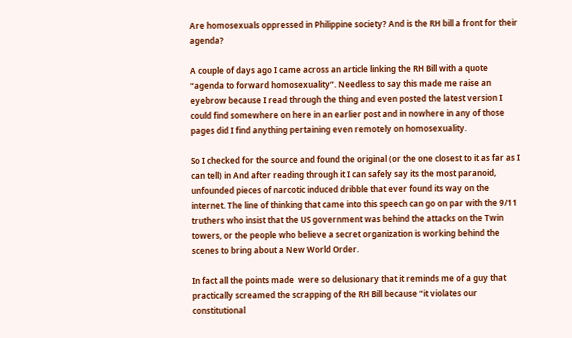Are homosexuals oppressed in Philippine society? And is the RH bill a front for their agenda?

A couple of days ago I came across an article linking the RH Bill with a quote “agenda to forward homosexuality”. Needless to say this made me raise an eyebrow because I read through the thing and even posted the latest version I could find somewhere on here in an earlier post and in nowhere in any of those pages did I find anything pertaining even remotely on homosexuality.

So I checked for the source and found the original (or the one closest to it as far as I can tell) in And after reading through it I can safely say its the most paranoid, unfounded pieces of narcotic induced dribble that ever found its way on the internet. The line of thinking that came into this speech can go on par with the 9/11 truthers who insist that the US government was behind the attacks on the Twin towers, or the people who believe a secret organization is working behind the scenes to bring about a New World Order.

In fact all the points made  were so delusionary that it reminds me of a guy that practically screamed the scrapping of the RH Bill because “it violates our constitutional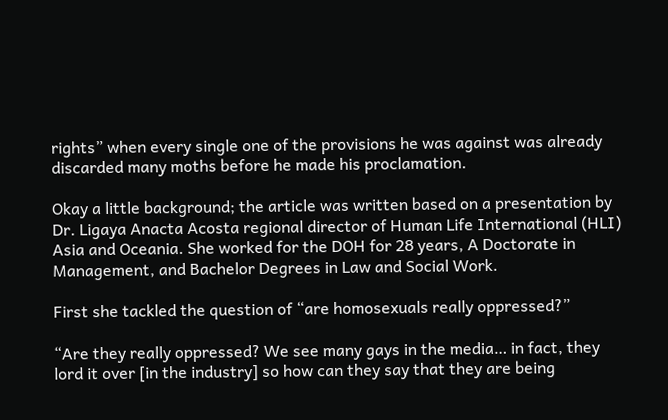rights” when every single one of the provisions he was against was already discarded many moths before he made his proclamation.

Okay a little background; the article was written based on a presentation by Dr. Ligaya Anacta Acosta regional director of Human Life International (HLI) Asia and Oceania. She worked for the DOH for 28 years, A Doctorate in Management, and Bachelor Degrees in Law and Social Work.

First she tackled the question of “are homosexuals really oppressed?”

“Are they really oppressed? We see many gays in the media… in fact, they lord it over [in the industry] so how can they say that they are being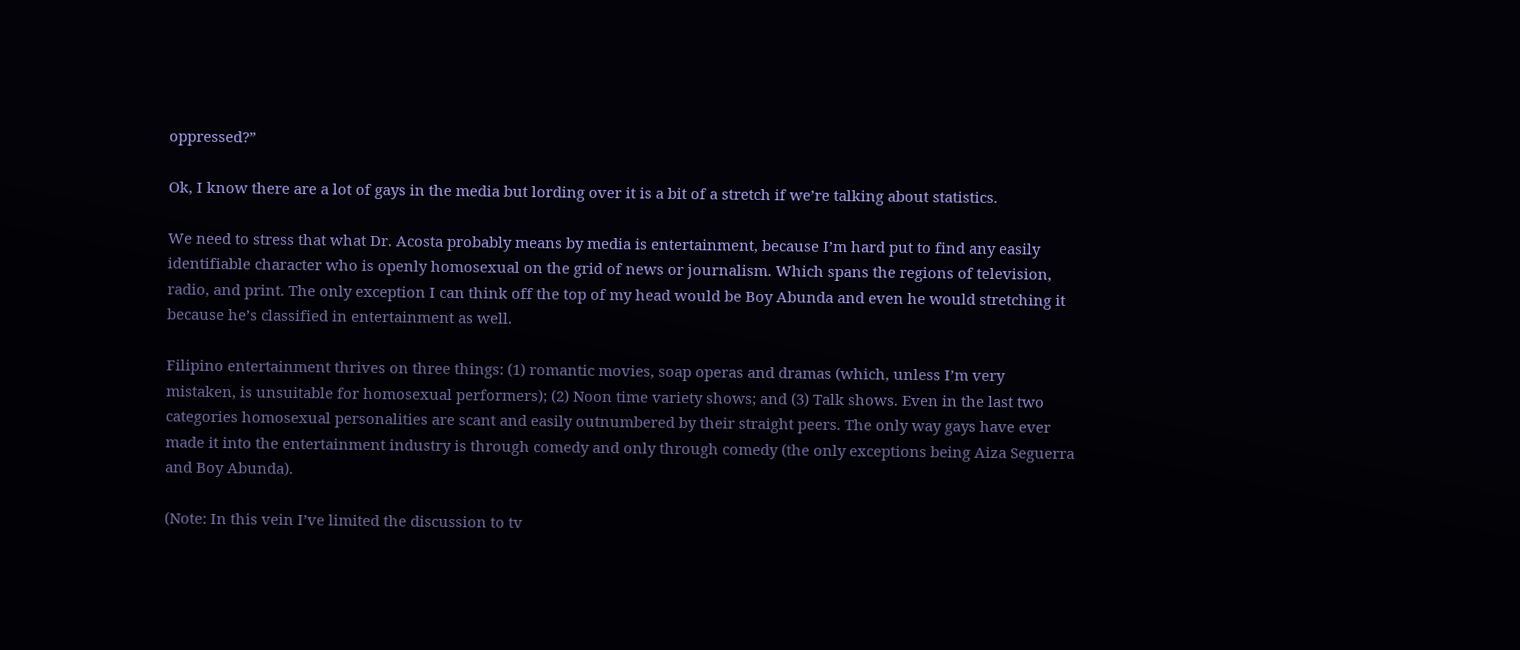oppressed?”

Ok, I know there are a lot of gays in the media but lording over it is a bit of a stretch if we’re talking about statistics.

We need to stress that what Dr. Acosta probably means by media is entertainment, because I’m hard put to find any easily identifiable character who is openly homosexual on the grid of news or journalism. Which spans the regions of television, radio, and print. The only exception I can think off the top of my head would be Boy Abunda and even he would stretching it because he’s classified in entertainment as well.

Filipino entertainment thrives on three things: (1) romantic movies, soap operas and dramas (which, unless I’m very mistaken, is unsuitable for homosexual performers); (2) Noon time variety shows; and (3) Talk shows. Even in the last two categories homosexual personalities are scant and easily outnumbered by their straight peers. The only way gays have ever made it into the entertainment industry is through comedy and only through comedy (the only exceptions being Aiza Seguerra and Boy Abunda).

(Note: In this vein I’ve limited the discussion to tv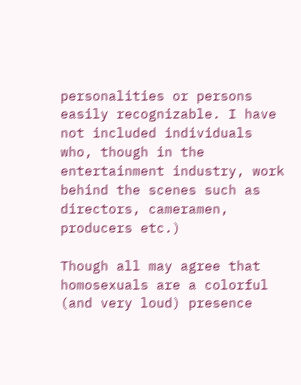personalities or persons easily recognizable. I have not included individuals who, though in the entertainment industry, work behind the scenes such as directors, cameramen, producers etc.)

Though all may agree that homosexuals are a colorful (and very loud) presence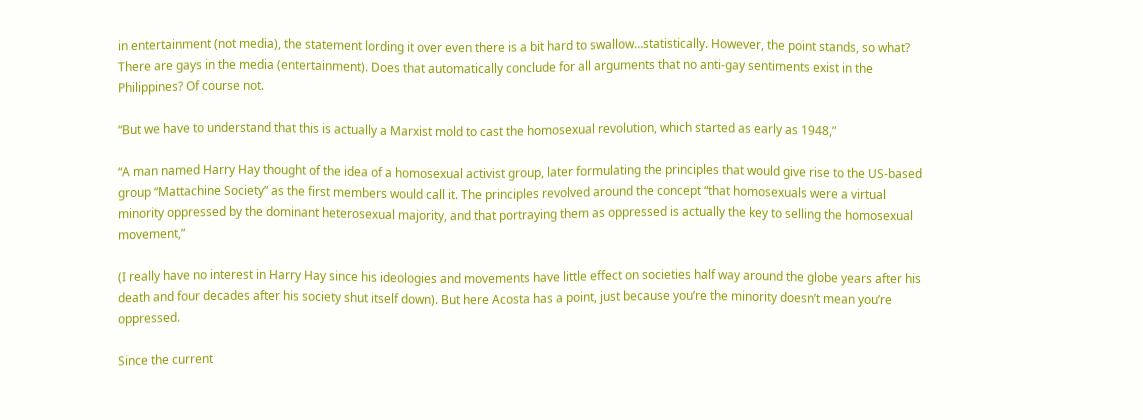in entertainment (not media), the statement lording it over even there is a bit hard to swallow…statistically. However, the point stands, so what? There are gays in the media (entertainment). Does that automatically conclude for all arguments that no anti-gay sentiments exist in the Philippines? Of course not.

“But we have to understand that this is actually a Marxist mold to cast the homosexual revolution, which started as early as 1948,”

“A man named Harry Hay thought of the idea of a homosexual activist group, later formulating the principles that would give rise to the US-based group “Mattachine Society” as the first members would call it. The principles revolved around the concept “that homosexuals were a virtual minority oppressed by the dominant heterosexual majority, and that portraying them as oppressed is actually the key to selling the homosexual movement,”

(I really have no interest in Harry Hay since his ideologies and movements have little effect on societies half way around the globe years after his death and four decades after his society shut itself down). But here Acosta has a point, just because you’re the minority doesn’t mean you’re oppressed.

Since the current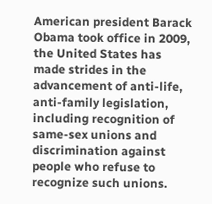American president Barack Obama took office in 2009, the United States has made strides in the advancement of anti-life, anti-family legislation, including recognition of same-sex unions and discrimination against people who refuse to recognize such unions.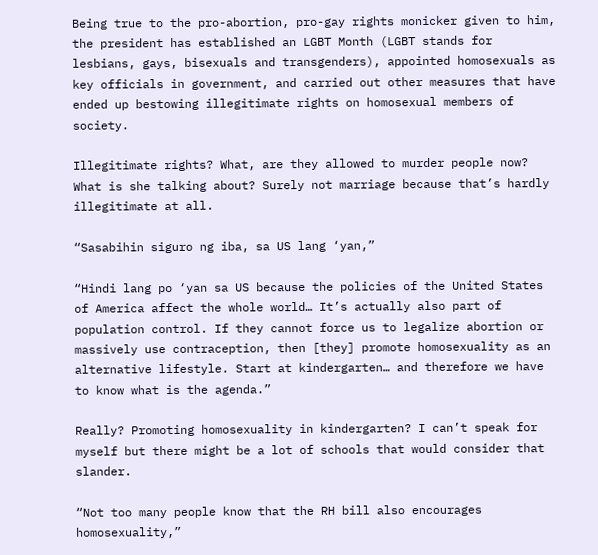Being true to the pro-abortion, pro-gay rights monicker given to him, the president has established an LGBT Month (LGBT stands for lesbians, gays, bisexuals and transgenders), appointed homosexuals as key officials in government, and carried out other measures that have ended up bestowing illegitimate rights on homosexual members of society.

Illegitimate rights? What, are they allowed to murder people now? What is she talking about? Surely not marriage because that’s hardly illegitimate at all.

“Sasabihin siguro ng iba, sa US lang ‘yan,”

“Hindi lang po ‘yan sa US because the policies of the United States of America affect the whole world… It’s actually also part of population control. If they cannot force us to legalize abortion or massively use contraception, then [they] promote homosexuality as an alternative lifestyle. Start at kindergarten… and therefore we have to know what is the agenda.”

Really? Promoting homosexuality in kindergarten? I can’t speak for myself but there might be a lot of schools that would consider that slander.

“Not too many people know that the RH bill also encourages homosexuality,”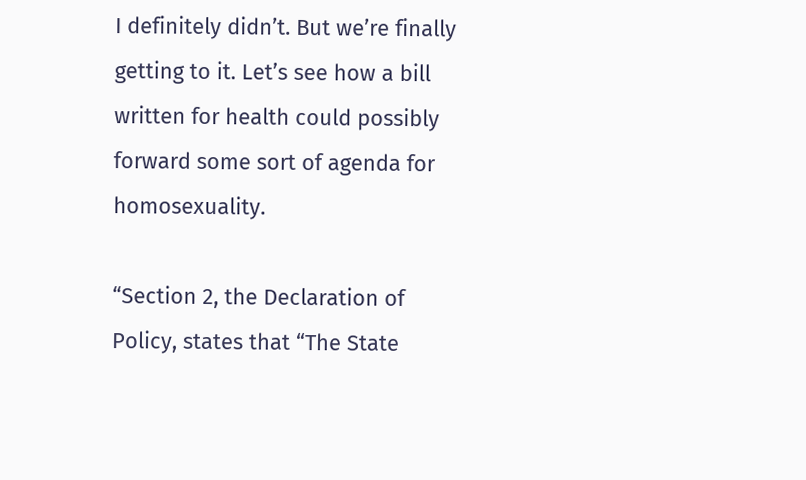I definitely didn’t. But we’re finally getting to it. Let’s see how a bill written for health could possibly forward some sort of agenda for homosexuality.

“Section 2, the Declaration of Policy, states that “The State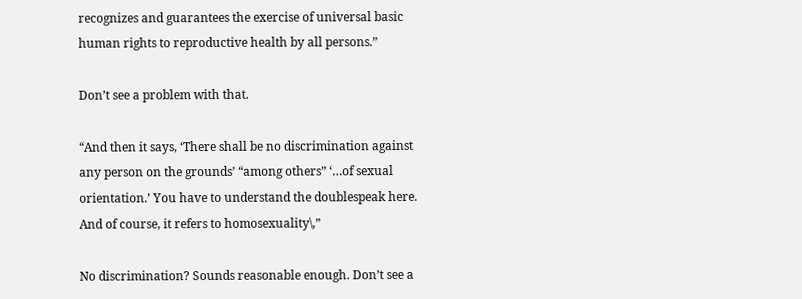recognizes and guarantees the exercise of universal basic human rights to reproductive health by all persons.”

Don’t see a problem with that.

“And then it says, ‘There shall be no discrimination against any person on the grounds’ “among others” ‘…of sexual orientation.’ You have to understand the doublespeak here. And of course, it refers to homosexuality\,”

No discrimination? Sounds reasonable enough. Don’t see a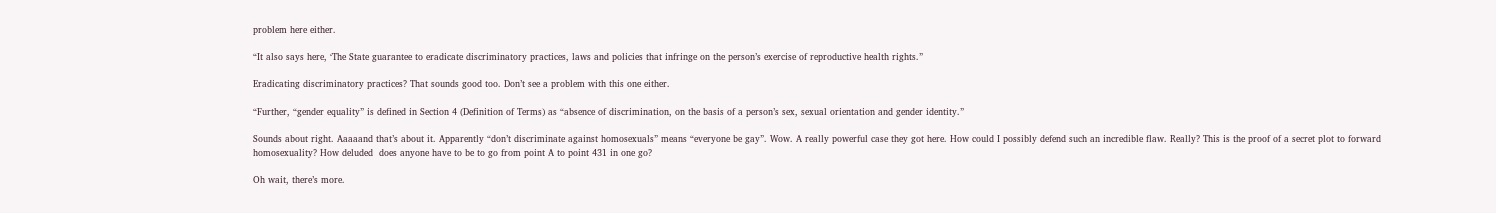problem here either.

“It also says here, ‘The State guarantee to eradicate discriminatory practices, laws and policies that infringe on the person’s exercise of reproductive health rights.”

Eradicating discriminatory practices? That sounds good too. Don’t see a problem with this one either.

“Further, “gender equality” is defined in Section 4 (Definition of Terms) as “absence of discrimination, on the basis of a person’s sex, sexual orientation and gender identity.”

Sounds about right. Aaaaand that’s about it. Apparently “don’t discriminate against homosexuals” means “everyone be gay”. Wow. A really powerful case they got here. How could I possibly defend such an incredible flaw. Really? This is the proof of a secret plot to forward homosexuality? How deluded  does anyone have to be to go from point A to point 431 in one go?

Oh wait, there’s more.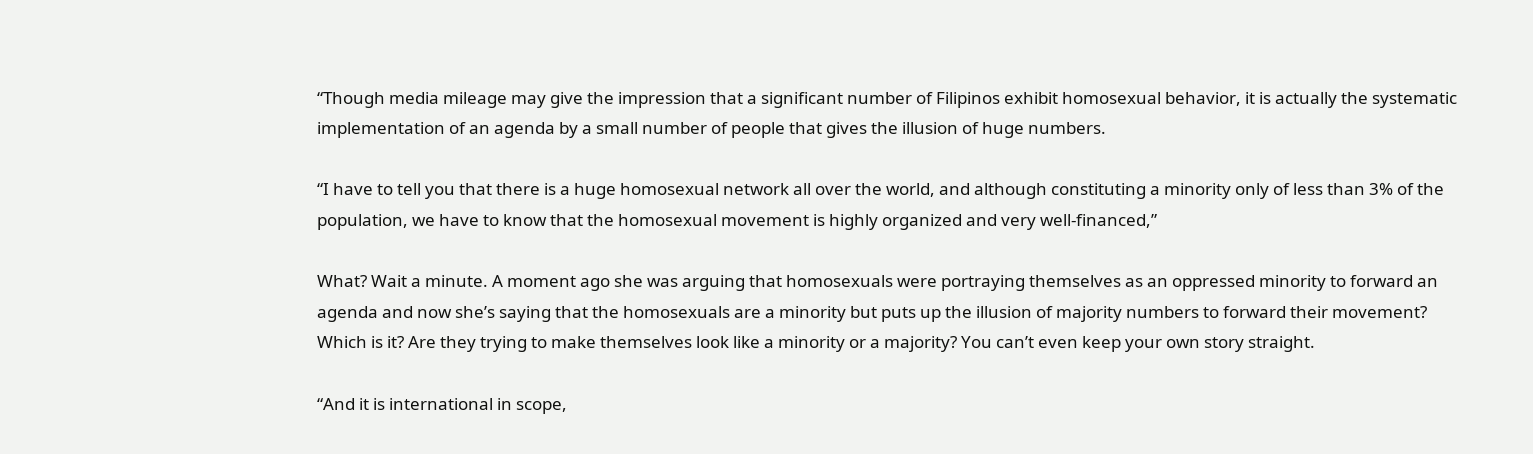“Though media mileage may give the impression that a significant number of Filipinos exhibit homosexual behavior, it is actually the systematic implementation of an agenda by a small number of people that gives the illusion of huge numbers.

“I have to tell you that there is a huge homosexual network all over the world, and although constituting a minority only of less than 3% of the population, we have to know that the homosexual movement is highly organized and very well-financed,”

What? Wait a minute. A moment ago she was arguing that homosexuals were portraying themselves as an oppressed minority to forward an agenda and now she’s saying that the homosexuals are a minority but puts up the illusion of majority numbers to forward their movement? Which is it? Are they trying to make themselves look like a minority or a majority? You can’t even keep your own story straight.

“And it is international in scope,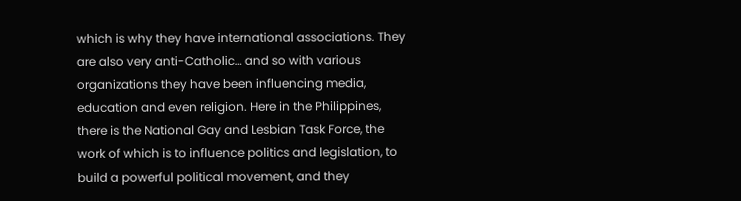which is why they have international associations. They are also very anti-Catholic… and so with various organizations they have been influencing media, education and even religion. Here in the Philippines, there is the National Gay and Lesbian Task Force, the work of which is to influence politics and legislation, to build a powerful political movement, and they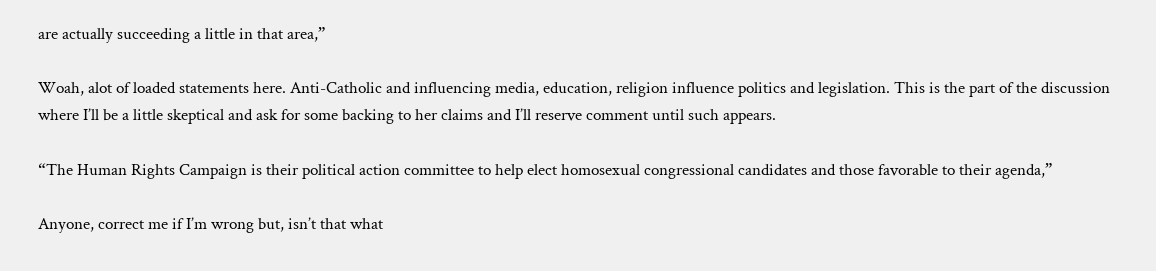are actually succeeding a little in that area,”

Woah, alot of loaded statements here. Anti-Catholic and influencing media, education, religion influence politics and legislation. This is the part of the discussion where I’ll be a little skeptical and ask for some backing to her claims and I’ll reserve comment until such appears.

“The Human Rights Campaign is their political action committee to help elect homosexual congressional candidates and those favorable to their agenda,”

Anyone, correct me if I’m wrong but, isn’t that what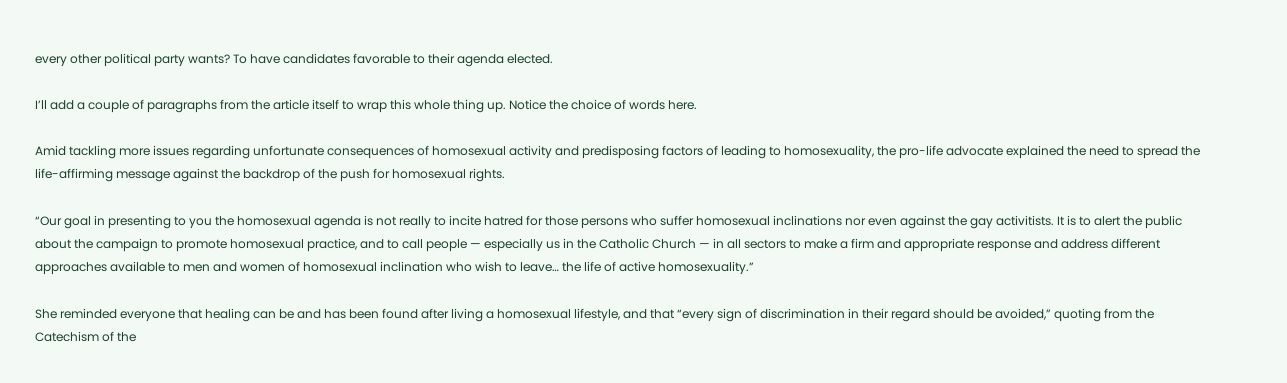every other political party wants? To have candidates favorable to their agenda elected.

I’ll add a couple of paragraphs from the article itself to wrap this whole thing up. Notice the choice of words here.

Amid tackling more issues regarding unfortunate consequences of homosexual activity and predisposing factors of leading to homosexuality, the pro-life advocate explained the need to spread the life-affirming message against the backdrop of the push for homosexual rights.

“Our goal in presenting to you the homosexual agenda is not really to incite hatred for those persons who suffer homosexual inclinations nor even against the gay activitists. It is to alert the public about the campaign to promote homosexual practice, and to call people — especially us in the Catholic Church — in all sectors to make a firm and appropriate response and address different approaches available to men and women of homosexual inclination who wish to leave… the life of active homosexuality.”

She reminded everyone that healing can be and has been found after living a homosexual lifestyle, and that “every sign of discrimination in their regard should be avoided,” quoting from the Catechism of the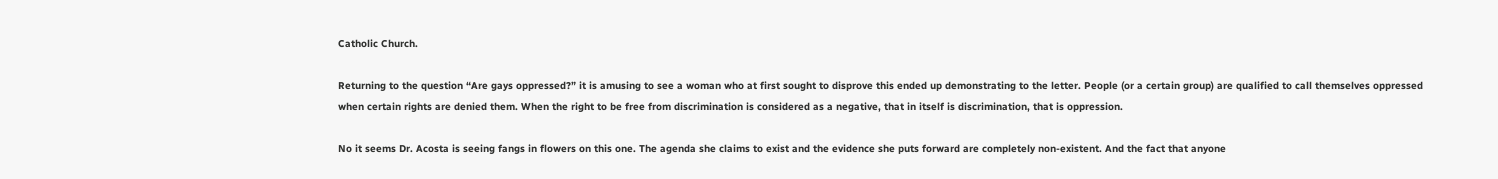Catholic Church.

Returning to the question “Are gays oppressed?” it is amusing to see a woman who at first sought to disprove this ended up demonstrating to the letter. People (or a certain group) are qualified to call themselves oppressed when certain rights are denied them. When the right to be free from discrimination is considered as a negative, that in itself is discrimination, that is oppression.

No it seems Dr. Acosta is seeing fangs in flowers on this one. The agenda she claims to exist and the evidence she puts forward are completely non-existent. And the fact that anyone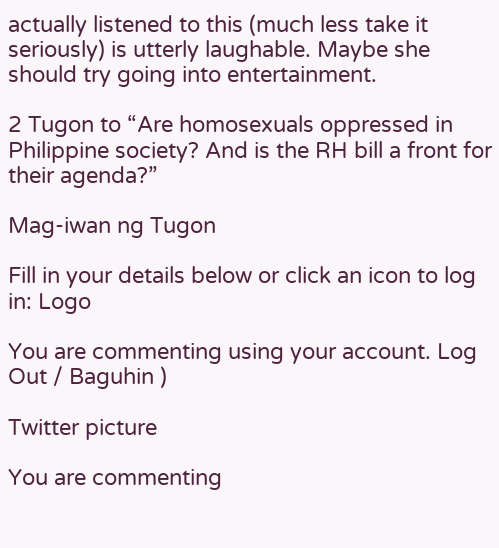actually listened to this (much less take it seriously) is utterly laughable. Maybe she should try going into entertainment.

2 Tugon to “Are homosexuals oppressed in Philippine society? And is the RH bill a front for their agenda?”

Mag-iwan ng Tugon

Fill in your details below or click an icon to log in: Logo

You are commenting using your account. Log Out / Baguhin )

Twitter picture

You are commenting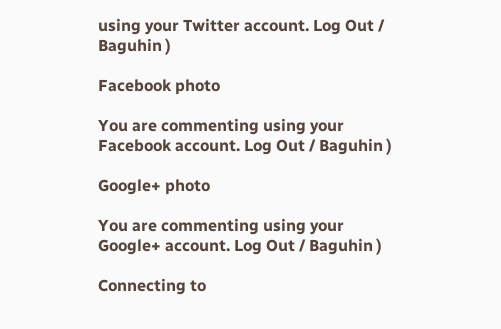using your Twitter account. Log Out / Baguhin )

Facebook photo

You are commenting using your Facebook account. Log Out / Baguhin )

Google+ photo

You are commenting using your Google+ account. Log Out / Baguhin )

Connecting to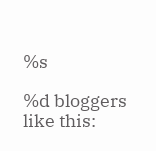%s

%d bloggers like this: